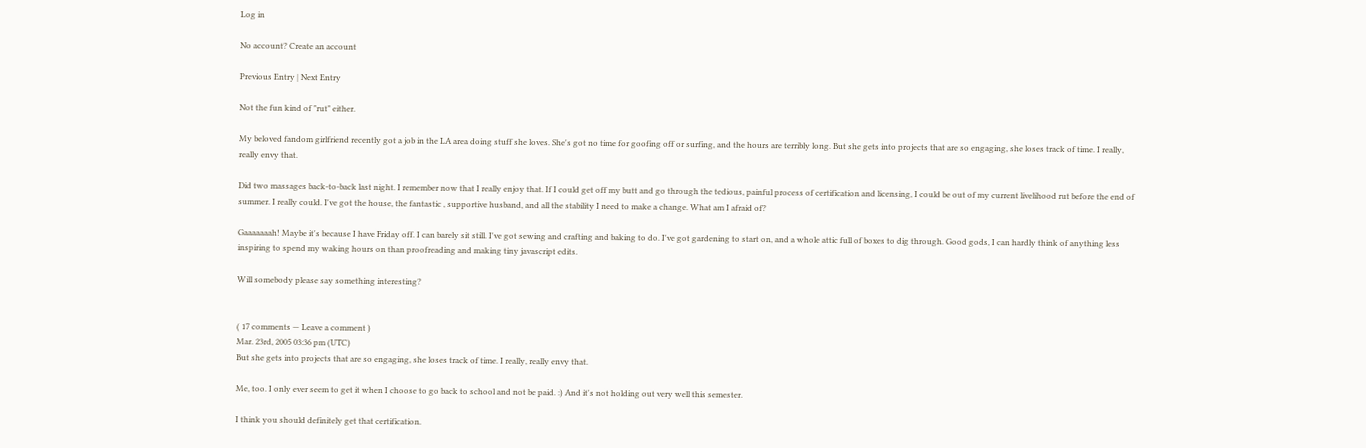Log in

No account? Create an account

Previous Entry | Next Entry

Not the fun kind of "rut" either.

My beloved fandom girlfriend recently got a job in the LA area doing stuff she loves. She's got no time for goofing off or surfing, and the hours are terribly long. But she gets into projects that are so engaging, she loses track of time. I really, really envy that.

Did two massages back-to-back last night. I remember now that I really enjoy that. If I could get off my butt and go through the tedious, painful process of certification and licensing, I could be out of my current livelihood rut before the end of summer. I really could. I've got the house, the fantastic , supportive husband, and all the stability I need to make a change. What am I afraid of?

Gaaaaaaah! Maybe it's because I have Friday off. I can barely sit still. I've got sewing and crafting and baking to do. I've got gardening to start on, and a whole attic full of boxes to dig through. Good gods, I can hardly think of anything less inspiring to spend my waking hours on than proofreading and making tiny javascript edits.

Will somebody please say something interesting?


( 17 comments — Leave a comment )
Mar. 23rd, 2005 03:36 pm (UTC)
But she gets into projects that are so engaging, she loses track of time. I really, really envy that.

Me, too. I only ever seem to get it when I choose to go back to school and not be paid. :) And it's not holding out very well this semester.

I think you should definitely get that certification.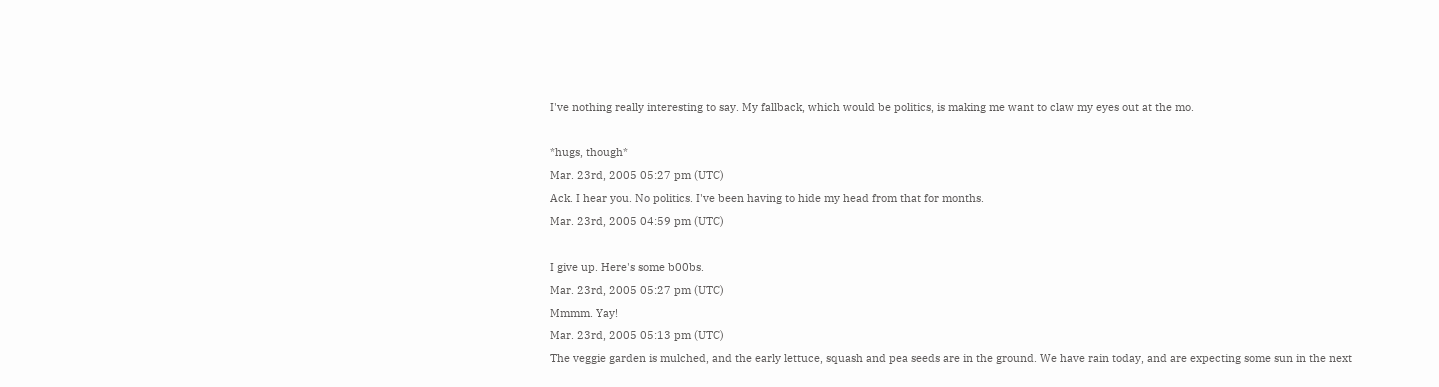I've nothing really interesting to say. My fallback, which would be politics, is making me want to claw my eyes out at the mo.

*hugs, though*
Mar. 23rd, 2005 05:27 pm (UTC)
Ack. I hear you. No politics. I've been having to hide my head from that for months.
Mar. 23rd, 2005 04:59 pm (UTC)

I give up. Here's some b00bs.
Mar. 23rd, 2005 05:27 pm (UTC)
Mmmm. Yay!
Mar. 23rd, 2005 05:13 pm (UTC)
The veggie garden is mulched, and the early lettuce, squash and pea seeds are in the ground. We have rain today, and are expecting some sun in the next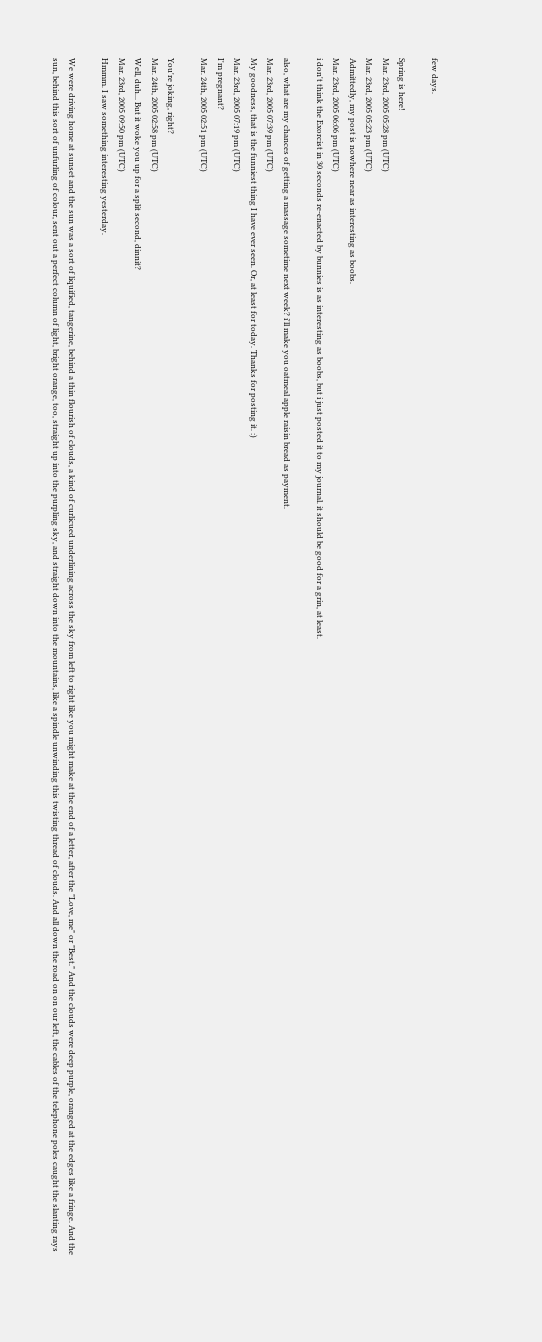few days.

Spring is here!
Mar. 23rd, 2005 05:28 pm (UTC)
Mar. 23rd, 2005 05:23 pm (UTC)
Admittedly, my post is nowhere near as interesting as boobs.
Mar. 23rd, 2005 06:06 pm (UTC)
i don't think the Exorcist in 30 seconds re-enacted by bunnies is as interesting as boobs, but i just posted it to my journal. it should be good for a grin, at least.

also, what are my chances of getting a massage sometime next week? i'll make you oatmeal apple raisin bread as payment.
Mar. 23rd, 2005 07:39 pm (UTC)
My goodness, that is the funniest thing I have ever seen. Or, at least for today. Thanks for posting it. :)
Mar. 23rd, 2005 07:19 pm (UTC)
I'm pregnant?
Mar. 24th, 2005 02:51 pm (UTC)

You're joking, right?
Mar. 24th, 2005 02:58 pm (UTC)
Well, duh... But it woke you up for a split second, dinnit?
Mar. 23rd, 2005 09:50 pm (UTC)
Hmmm. I saw something interesting yesterday.

We were driving home at sunset and the sun was a sort of liquified, tangerine, behind a thin flourish of clouds, a kind of curlicued underlining across the sky from left to right like you might make at the end of a letter, after the "Love, me" or "Best." And the clouds were deep purple, oranged at the edges like a fringe. And the sun, behind this sort of unfurling of colour, sent out a perfect column of light, bright orange, too, straight up into the purpling sky, and straight down into the mountains, like a spindle unwinding this twisting thread of clouds. And all down the road on on our left, the cables of the telephone poles caught the slanting rays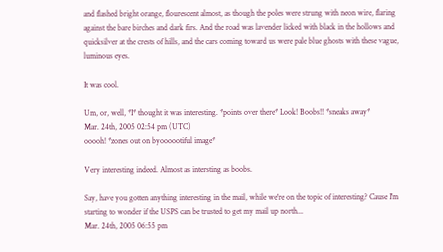and flashed bright orange, flourescent almost, as though the poles were strung with neon wire, flaring against the bare birches and dark firs. And the road was lavender licked with black in the hollows and quicksilver at the crests of hills, and the cars coming toward us were pale blue ghosts with these vague, luminous eyes.

It was cool.

Um, or, well, *I* thought it was interesting. *points over there* Look! Boobs!! *sneaks away*
Mar. 24th, 2005 02:54 pm (UTC)
ooooh! *zones out on byoooootiful image*

Very interesting indeed. Almost as intersting as boobs.

Say, have you gotten anything interesting in the mail, while we're on the topic of interesting? Cause I'm starting to wonder if the USPS can be trusted to get my mail up north...
Mar. 24th, 2005 06:55 pm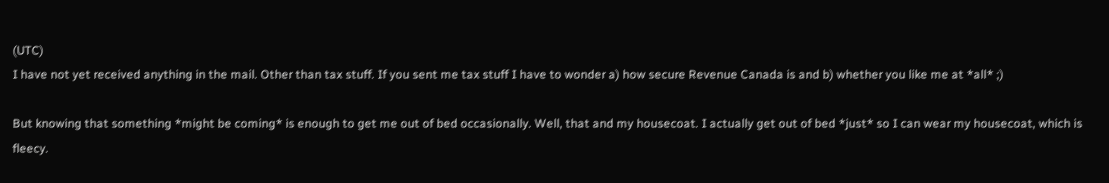(UTC)
I have not yet received anything in the mail. Other than tax stuff. If you sent me tax stuff I have to wonder a) how secure Revenue Canada is and b) whether you like me at *all* ;)

But knowing that something *might be coming* is enough to get me out of bed occasionally. Well, that and my housecoat. I actually get out of bed *just* so I can wear my housecoat, which is fleecy.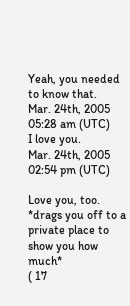Yeah, you needed to know that.
Mar. 24th, 2005 05:28 am (UTC)
I love you.
Mar. 24th, 2005 02:54 pm (UTC)

Love you, too. *drags you off to a private place to show you how much*
( 17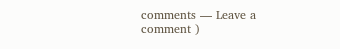comments — Leave a comment )